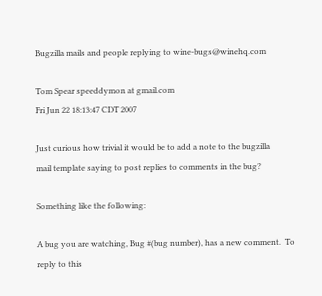Bugzilla mails and people replying to wine-bugs@winehq.com

Tom Spear speeddymon at gmail.com
Fri Jun 22 18:13:47 CDT 2007

Just curious how trivial it would be to add a note to the bugzilla
mail template saying to post replies to comments in the bug?

Something like the following:

A bug you are watching, Bug #(bug number), has a new comment.  To
reply to this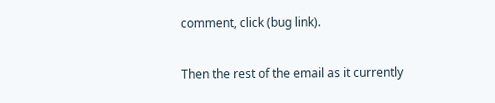comment, click (bug link).

Then the rest of the email as it currently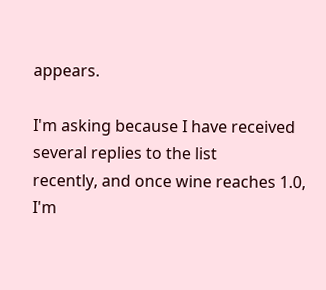appears.

I'm asking because I have received several replies to the list
recently, and once wine reaches 1.0, I'm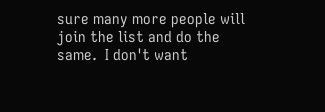sure many more people will
join the list and do the same.  I don't want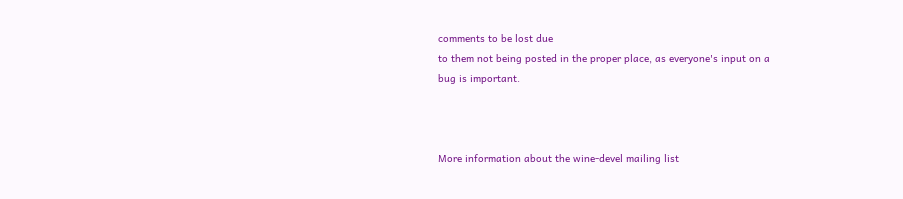comments to be lost due
to them not being posted in the proper place, as everyone's input on a
bug is important.



More information about the wine-devel mailing list